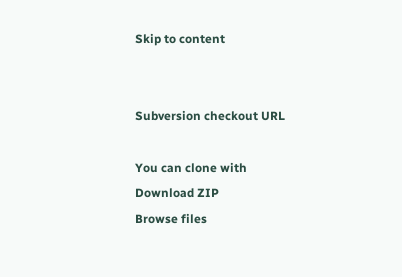Skip to content


Subversion checkout URL

You can clone with
Download ZIP
Browse files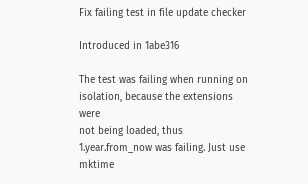Fix failing test in file update checker

Introduced in 1abe316

The test was failing when running on isolation, because the extensions were
not being loaded, thus 1.year.from_now was failing. Just use mktime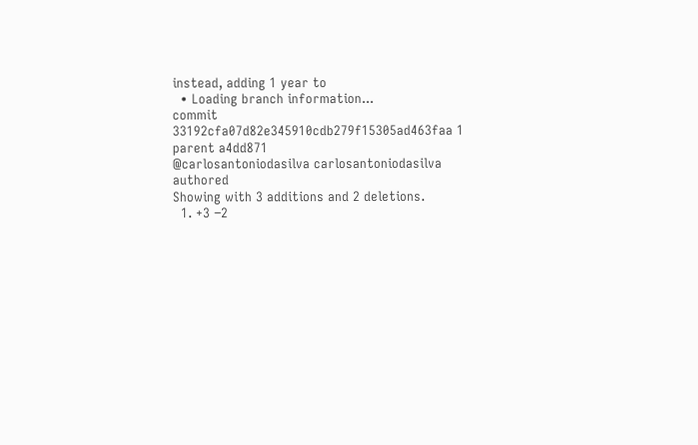instead, adding 1 year to
  • Loading branch information...
commit 33192cfa07d82e345910cdb279f15305ad463faa 1 parent a4dd871
@carlosantoniodasilva carlosantoniodasilva authored
Showing with 3 additions and 2 deletions.
  1. +3 −2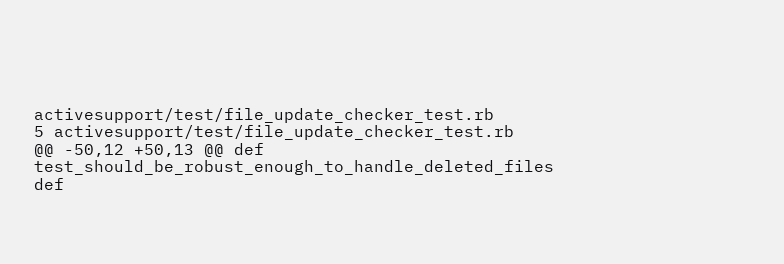activesupport/test/file_update_checker_test.rb
5 activesupport/test/file_update_checker_test.rb
@@ -50,12 +50,13 @@ def test_should_be_robust_enough_to_handle_deleted_files
def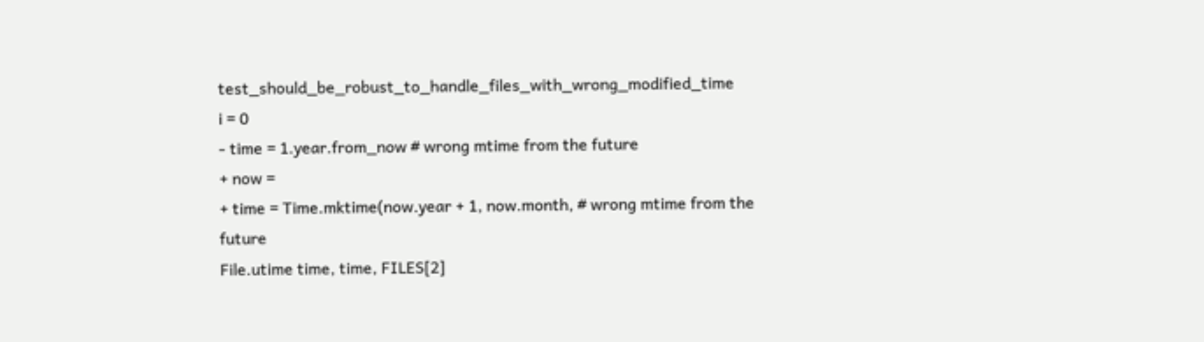test_should_be_robust_to_handle_files_with_wrong_modified_time
i = 0
- time = 1.year.from_now # wrong mtime from the future
+ now =
+ time = Time.mktime(now.year + 1, now.month, # wrong mtime from the future
File.utime time, time, FILES[2]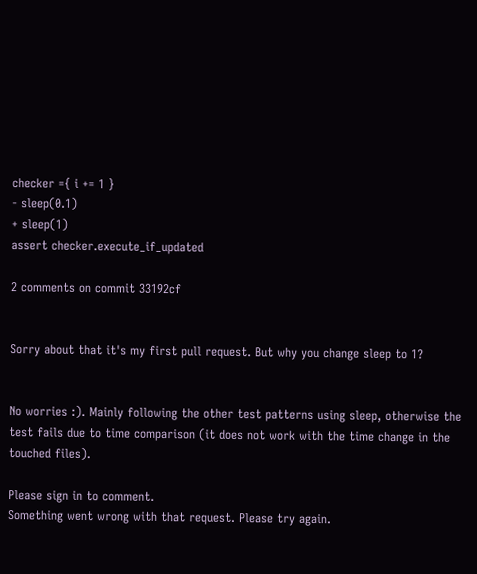checker ={ i += 1 }
- sleep(0.1)
+ sleep(1)
assert checker.execute_if_updated

2 comments on commit 33192cf


Sorry about that it's my first pull request. But why you change sleep to 1?


No worries :). Mainly following the other test patterns using sleep, otherwise the test fails due to time comparison (it does not work with the time change in the touched files).

Please sign in to comment.
Something went wrong with that request. Please try again.